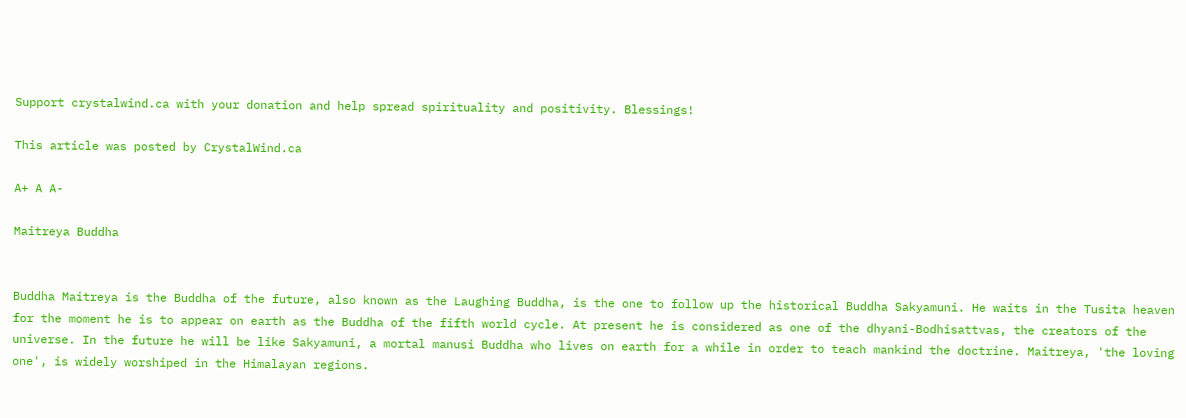Support crystalwind.ca with your donation and help spread spirituality and positivity. Blessings!

This article was posted by CrystalWind.ca

A+ A A-

Maitreya Buddha


Buddha Maitreya is the Buddha of the future, also known as the Laughing Buddha, is the one to follow up the historical Buddha Sakyamuni. He waits in the Tusita heaven for the moment he is to appear on earth as the Buddha of the fifth world cycle. At present he is considered as one of the dhyani-Bodhisattvas, the creators of the universe. In the future he will be like Sakyamuni, a mortal manusi Buddha who lives on earth for a while in order to teach mankind the doctrine. Maitreya, 'the loving one', is widely worshiped in the Himalayan regions.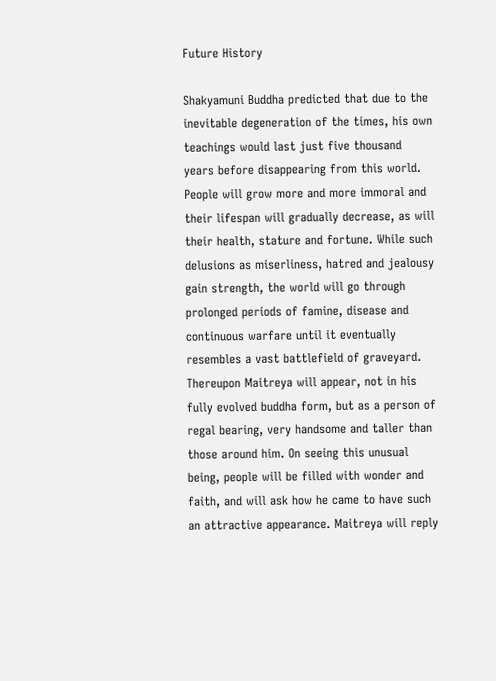Future History

Shakyamuni Buddha predicted that due to the inevitable degeneration of the times, his own teachings would last just five thousand years before disappearing from this world. People will grow more and more immoral and their lifespan will gradually decrease, as will their health, stature and fortune. While such delusions as miserliness, hatred and jealousy gain strength, the world will go through prolonged periods of famine, disease and continuous warfare until it eventually resembles a vast battlefield of graveyard. Thereupon Maitreya will appear, not in his fully evolved buddha form, but as a person of regal bearing, very handsome and taller than those around him. On seeing this unusual being, people will be filled with wonder and faith, and will ask how he came to have such an attractive appearance. Maitreya will reply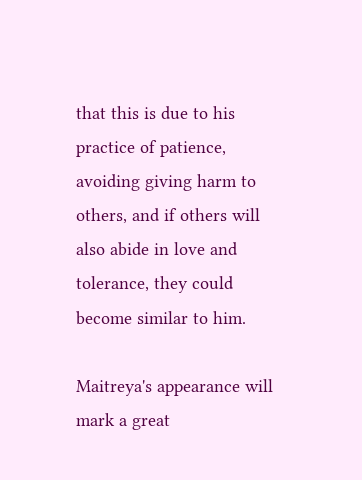that this is due to his practice of patience, avoiding giving harm to others, and if others will also abide in love and tolerance, they could become similar to him.

Maitreya's appearance will mark a great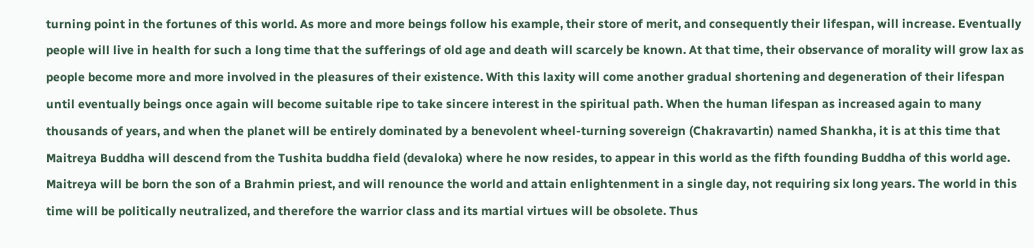turning point in the fortunes of this world. As more and more beings follow his example, their store of merit, and consequently their lifespan, will increase. Eventually people will live in health for such a long time that the sufferings of old age and death will scarcely be known. At that time, their observance of morality will grow lax as people become more and more involved in the pleasures of their existence. With this laxity will come another gradual shortening and degeneration of their lifespan until eventually beings once again will become suitable ripe to take sincere interest in the spiritual path. When the human lifespan as increased again to many thousands of years, and when the planet will be entirely dominated by a benevolent wheel-turning sovereign (Chakravartin) named Shankha, it is at this time that Maitreya Buddha will descend from the Tushita buddha field (devaloka) where he now resides, to appear in this world as the fifth founding Buddha of this world age. Maitreya will be born the son of a Brahmin priest, and will renounce the world and attain enlightenment in a single day, not requiring six long years. The world in this time will be politically neutralized, and therefore the warrior class and its martial virtues will be obsolete. Thus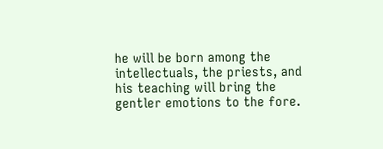he will be born among the intellectuals, the priests, and his teaching will bring the gentler emotions to the fore.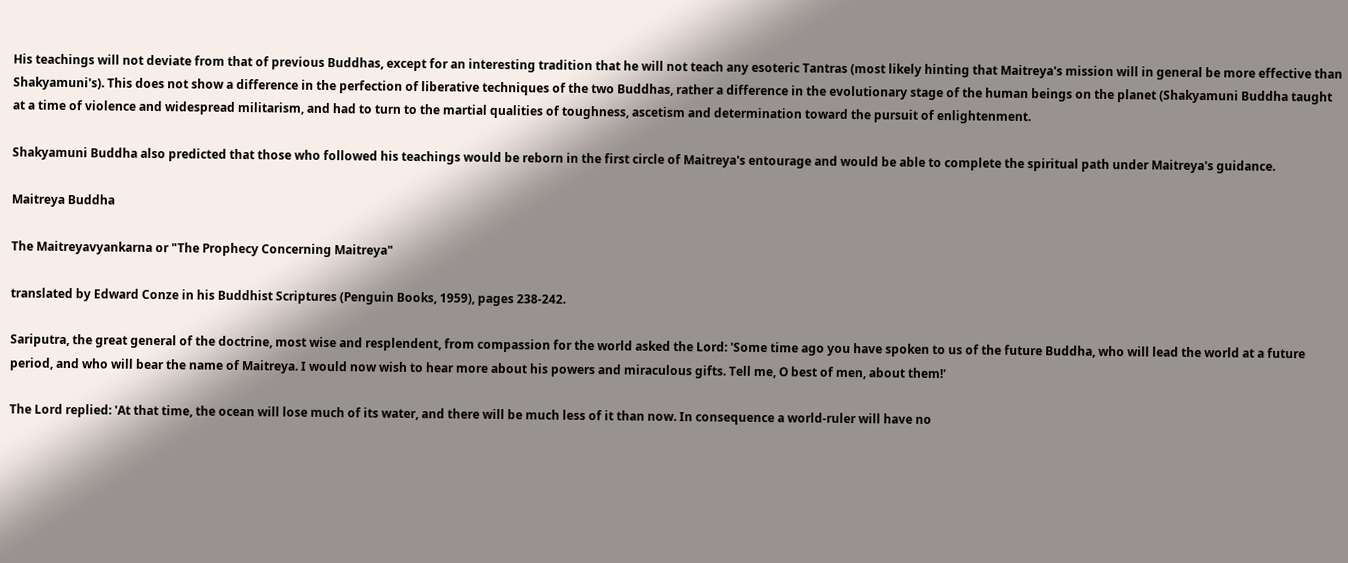His teachings will not deviate from that of previous Buddhas, except for an interesting tradition that he will not teach any esoteric Tantras (most likely hinting that Maitreya's mission will in general be more effective than Shakyamuni's). This does not show a difference in the perfection of liberative techniques of the two Buddhas, rather a difference in the evolutionary stage of the human beings on the planet (Shakyamuni Buddha taught at a time of violence and widespread militarism, and had to turn to the martial qualities of toughness, ascetism and determination toward the pursuit of enlightenment.

Shakyamuni Buddha also predicted that those who followed his teachings would be reborn in the first circle of Maitreya's entourage and would be able to complete the spiritual path under Maitreya's guidance.

Maitreya Buddha

The Maitreyavyankarna or "The Prophecy Concerning Maitreya"

translated by Edward Conze in his Buddhist Scriptures (Penguin Books, 1959), pages 238-242.

Sariputra, the great general of the doctrine, most wise and resplendent, from compassion for the world asked the Lord: 'Some time ago you have spoken to us of the future Buddha, who will lead the world at a future period, and who will bear the name of Maitreya. I would now wish to hear more about his powers and miraculous gifts. Tell me, O best of men, about them!'

The Lord replied: 'At that time, the ocean will lose much of its water, and there will be much less of it than now. In consequence a world-ruler will have no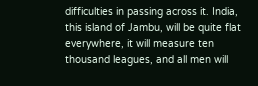difficulties in passing across it. India, this island of Jambu, will be quite flat everywhere, it will measure ten thousand leagues, and all men will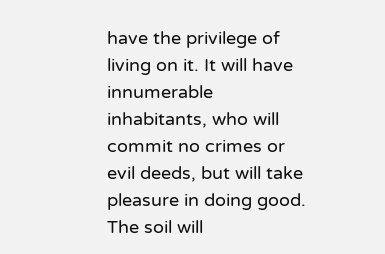have the privilege of living on it. It will have innumerable inhabitants, who will commit no crimes or evil deeds, but will take pleasure in doing good. The soil will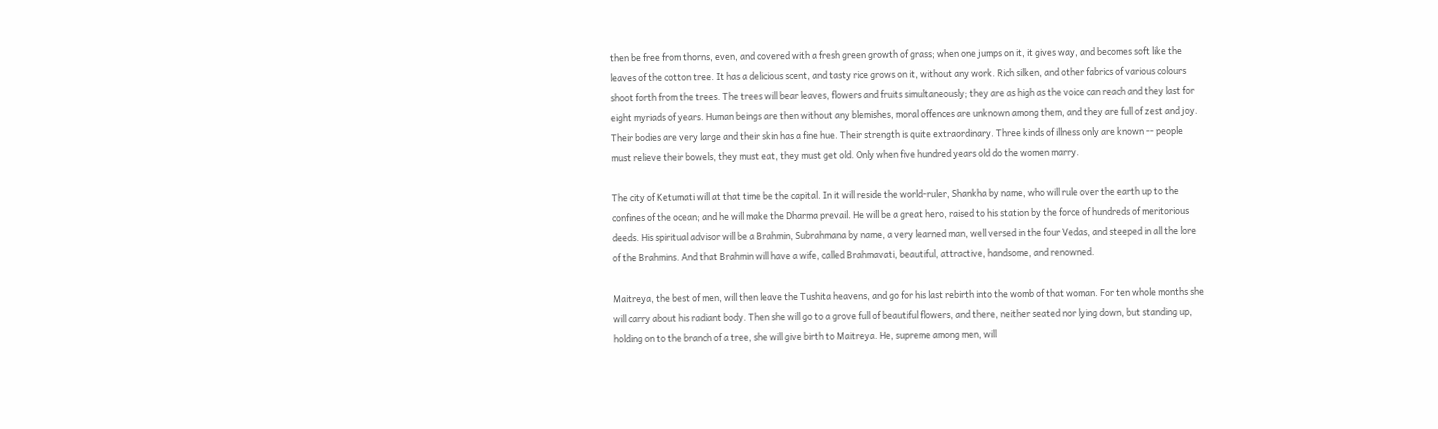then be free from thorns, even, and covered with a fresh green growth of grass; when one jumps on it, it gives way, and becomes soft like the leaves of the cotton tree. It has a delicious scent, and tasty rice grows on it, without any work. Rich silken, and other fabrics of various colours shoot forth from the trees. The trees will bear leaves, flowers and fruits simultaneously; they are as high as the voice can reach and they last for eight myriads of years. Human beings are then without any blemishes, moral offences are unknown among them, and they are full of zest and joy. Their bodies are very large and their skin has a fine hue. Their strength is quite extraordinary. Three kinds of illness only are known -- people must relieve their bowels, they must eat, they must get old. Only when five hundred years old do the women marry.

The city of Ketumati will at that time be the capital. In it will reside the world-ruler, Shankha by name, who will rule over the earth up to the confines of the ocean; and he will make the Dharma prevail. He will be a great hero, raised to his station by the force of hundreds of meritorious deeds. His spiritual advisor will be a Brahmin, Subrahmana by name, a very learned man, well versed in the four Vedas, and steeped in all the lore of the Brahmins. And that Brahmin will have a wife, called Brahmavati, beautiful, attractive, handsome, and renowned.

Maitreya, the best of men, will then leave the Tushita heavens, and go for his last rebirth into the womb of that woman. For ten whole months she will carry about his radiant body. Then she will go to a grove full of beautiful flowers, and there, neither seated nor lying down, but standing up, holding on to the branch of a tree, she will give birth to Maitreya. He, supreme among men, will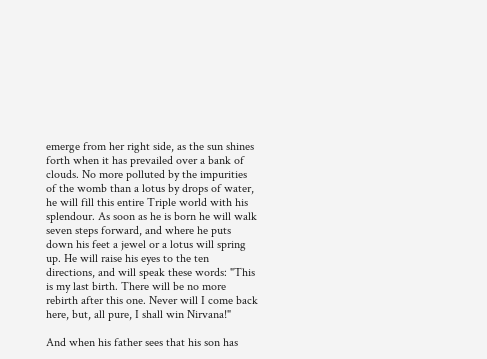emerge from her right side, as the sun shines forth when it has prevailed over a bank of clouds. No more polluted by the impurities of the womb than a lotus by drops of water, he will fill this entire Triple world with his splendour. As soon as he is born he will walk seven steps forward, and where he puts down his feet a jewel or a lotus will spring up. He will raise his eyes to the ten directions, and will speak these words: "This is my last birth. There will be no more rebirth after this one. Never will I come back here, but, all pure, I shall win Nirvana!"

And when his father sees that his son has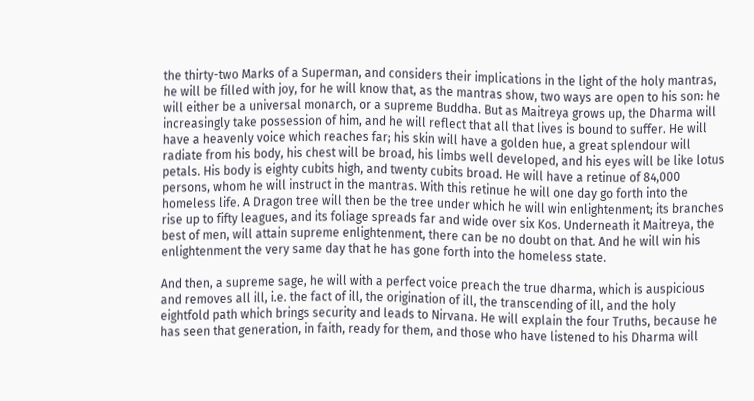the thirty-two Marks of a Superman, and considers their implications in the light of the holy mantras, he will be filled with joy, for he will know that, as the mantras show, two ways are open to his son: he will either be a universal monarch, or a supreme Buddha. But as Maitreya grows up, the Dharma will increasingly take possession of him, and he will reflect that all that lives is bound to suffer. He will have a heavenly voice which reaches far; his skin will have a golden hue, a great splendour will radiate from his body, his chest will be broad, his limbs well developed, and his eyes will be like lotus petals. His body is eighty cubits high, and twenty cubits broad. He will have a retinue of 84,000 persons, whom he will instruct in the mantras. With this retinue he will one day go forth into the homeless life. A Dragon tree will then be the tree under which he will win enlightenment; its branches rise up to fifty leagues, and its foliage spreads far and wide over six Kos. Underneath it Maitreya, the best of men, will attain supreme enlightenment, there can be no doubt on that. And he will win his enlightenment the very same day that he has gone forth into the homeless state.

And then, a supreme sage, he will with a perfect voice preach the true dharma, which is auspicious and removes all ill, i.e. the fact of ill, the origination of ill, the transcending of ill, and the holy eightfold path which brings security and leads to Nirvana. He will explain the four Truths, because he has seen that generation, in faith, ready for them, and those who have listened to his Dharma will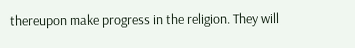thereupon make progress in the religion. They will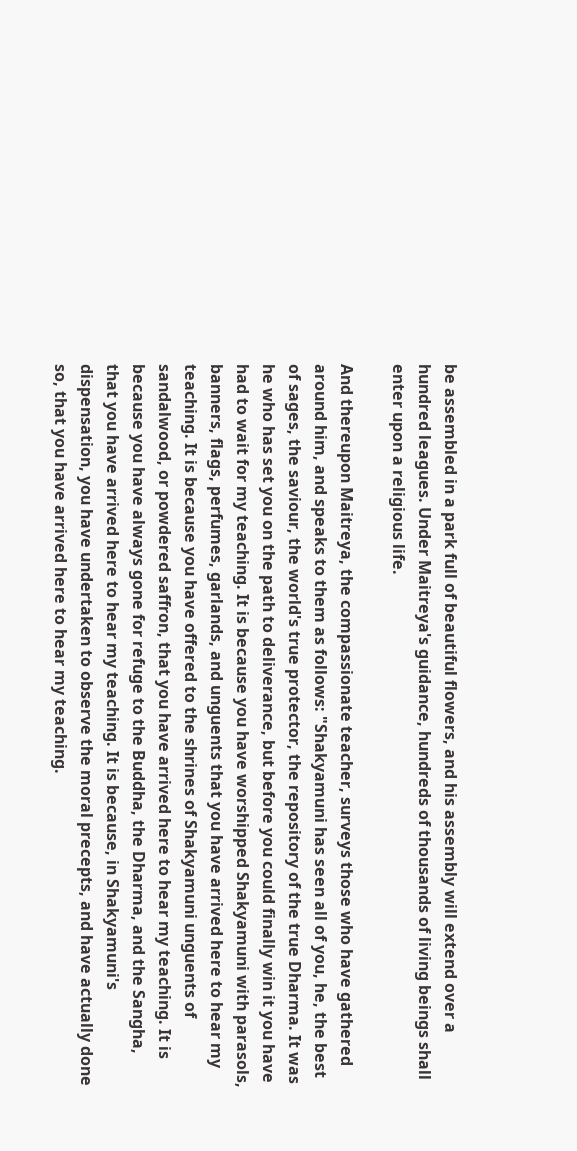be assembled in a park full of beautiful flowers, and his assembly will extend over a hundred leagues. Under Maitreya's guidance, hundreds of thousands of living beings shall enter upon a religious life.

And thereupon Maitreya, the compassionate teacher, surveys those who have gathered around him, and speaks to them as follows: "Shakyamuni has seen all of you, he, the best of sages, the saviour, the world's true protector, the repository of the true Dharma. It was he who has set you on the path to deliverance, but before you could finally win it you have had to wait for my teaching. It is because you have worshipped Shakyamuni with parasols, banners, flags, perfumes, garlands, and unguents that you have arrived here to hear my teaching. It is because you have offered to the shrines of Shakyamuni unguents of sandalwood, or powdered saffron, that you have arrived here to hear my teaching. It is because you have always gone for refuge to the Buddha, the Dharma, and the Sangha, that you have arrived here to hear my teaching. It is because, in Shakyamuni's dispensation, you have undertaken to observe the moral precepts, and have actually done so, that you have arrived here to hear my teaching.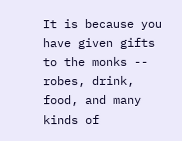It is because you have given gifts to the monks -- robes, drink, food, and many kinds of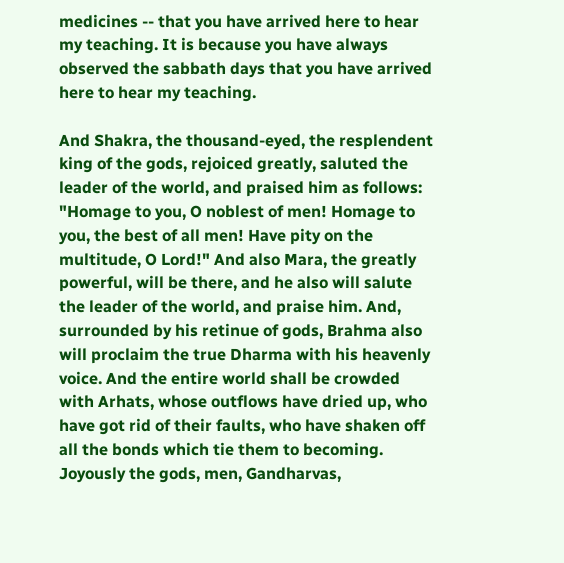medicines -- that you have arrived here to hear my teaching. It is because you have always observed the sabbath days that you have arrived here to hear my teaching.

And Shakra, the thousand-eyed, the resplendent king of the gods, rejoiced greatly, saluted the leader of the world, and praised him as follows: "Homage to you, O noblest of men! Homage to you, the best of all men! Have pity on the multitude, O Lord!" And also Mara, the greatly powerful, will be there, and he also will salute the leader of the world, and praise him. And, surrounded by his retinue of gods, Brahma also will proclaim the true Dharma with his heavenly voice. And the entire world shall be crowded with Arhats, whose outflows have dried up, who have got rid of their faults, who have shaken off all the bonds which tie them to becoming. Joyously the gods, men, Gandharvas,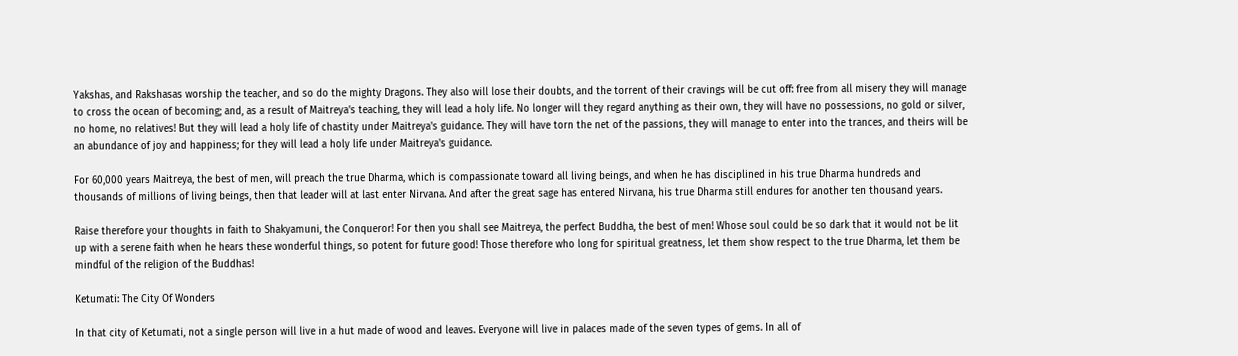Yakshas, and Rakshasas worship the teacher, and so do the mighty Dragons. They also will lose their doubts, and the torrent of their cravings will be cut off: free from all misery they will manage to cross the ocean of becoming; and, as a result of Maitreya's teaching, they will lead a holy life. No longer will they regard anything as their own, they will have no possessions, no gold or silver, no home, no relatives! But they will lead a holy life of chastity under Maitreya's guidance. They will have torn the net of the passions, they will manage to enter into the trances, and theirs will be an abundance of joy and happiness; for they will lead a holy life under Maitreya's guidance.

For 60,000 years Maitreya, the best of men, will preach the true Dharma, which is compassionate toward all living beings, and when he has disciplined in his true Dharma hundreds and thousands of millions of living beings, then that leader will at last enter Nirvana. And after the great sage has entered Nirvana, his true Dharma still endures for another ten thousand years.

Raise therefore your thoughts in faith to Shakyamuni, the Conqueror! For then you shall see Maitreya, the perfect Buddha, the best of men! Whose soul could be so dark that it would not be lit up with a serene faith when he hears these wonderful things, so potent for future good! Those therefore who long for spiritual greatness, let them show respect to the true Dharma, let them be mindful of the religion of the Buddhas!

Ketumati: The City Of Wonders

In that city of Ketumati, not a single person will live in a hut made of wood and leaves. Everyone will live in palaces made of the seven types of gems. In all of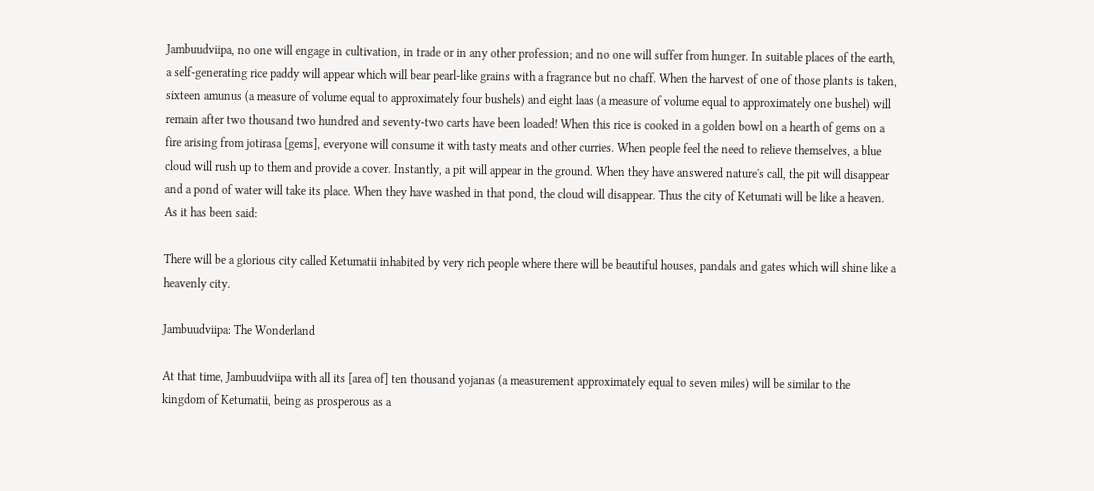Jambuudviipa, no one will engage in cultivation, in trade or in any other profession; and no one will suffer from hunger. In suitable places of the earth, a self-generating rice paddy will appear which will bear pearl-like grains with a fragrance but no chaff. When the harvest of one of those plants is taken, sixteen amunus (a measure of volume equal to approximately four bushels) and eight laas (a measure of volume equal to approximately one bushel) will remain after two thousand two hundred and seventy-two carts have been loaded! When this rice is cooked in a golden bowl on a hearth of gems on a fire arising from jotirasa [gems], everyone will consume it with tasty meats and other curries. When people feel the need to relieve themselves, a blue cloud will rush up to them and provide a cover. Instantly, a pit will appear in the ground. When they have answered nature's call, the pit will disappear and a pond of water will take its place. When they have washed in that pond, the cloud will disappear. Thus the city of Ketumati will be like a heaven. As it has been said:

There will be a glorious city called Ketumatii inhabited by very rich people where there will be beautiful houses, pandals and gates which will shine like a heavenly city.

Jambuudviipa: The Wonderland

At that time, Jambuudviipa with all its [area of] ten thousand yojanas (a measurement approximately equal to seven miles) will be similar to the kingdom of Ketumatii, being as prosperous as a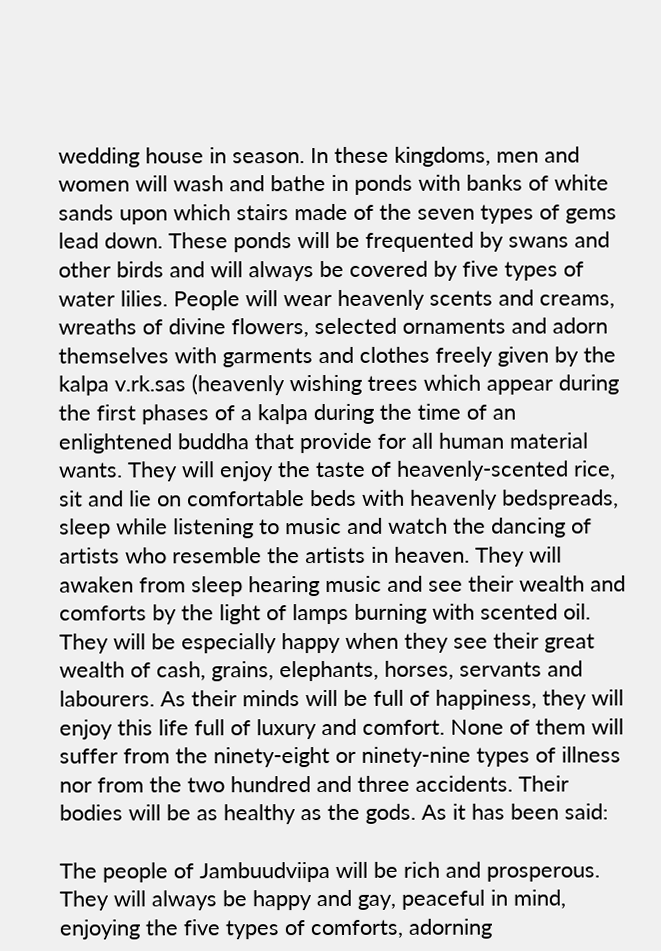wedding house in season. In these kingdoms, men and women will wash and bathe in ponds with banks of white sands upon which stairs made of the seven types of gems lead down. These ponds will be frequented by swans and other birds and will always be covered by five types of water lilies. People will wear heavenly scents and creams, wreaths of divine flowers, selected ornaments and adorn themselves with garments and clothes freely given by the kalpa v.rk.sas (heavenly wishing trees which appear during the first phases of a kalpa during the time of an enlightened buddha that provide for all human material wants. They will enjoy the taste of heavenly-scented rice, sit and lie on comfortable beds with heavenly bedspreads, sleep while listening to music and watch the dancing of artists who resemble the artists in heaven. They will awaken from sleep hearing music and see their wealth and comforts by the light of lamps burning with scented oil. They will be especially happy when they see their great wealth of cash, grains, elephants, horses, servants and labourers. As their minds will be full of happiness, they will enjoy this life full of luxury and comfort. None of them will suffer from the ninety-eight or ninety-nine types of illness nor from the two hundred and three accidents. Their bodies will be as healthy as the gods. As it has been said:

The people of Jambuudviipa will be rich and prosperous. They will always be happy and gay, peaceful in mind, enjoying the five types of comforts, adorning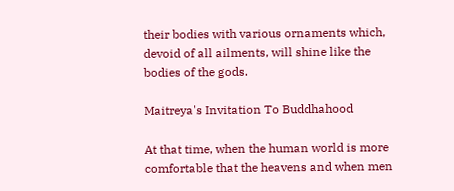their bodies with various ornaments which, devoid of all ailments, will shine like the bodies of the gods.

Maitreya's Invitation To Buddhahood

At that time, when the human world is more comfortable that the heavens and when men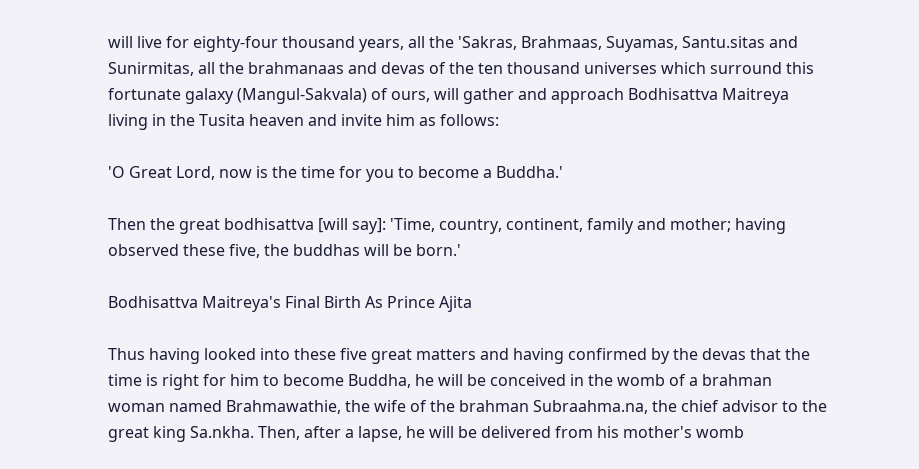will live for eighty-four thousand years, all the 'Sakras, Brahmaas, Suyamas, Santu.sitas and Sunirmitas, all the brahmanaas and devas of the ten thousand universes which surround this fortunate galaxy (Mangul-Sakvala) of ours, will gather and approach Bodhisattva Maitreya living in the Tusita heaven and invite him as follows:

'O Great Lord, now is the time for you to become a Buddha.'

Then the great bodhisattva [will say]: 'Time, country, continent, family and mother; having observed these five, the buddhas will be born.'

Bodhisattva Maitreya's Final Birth As Prince Ajita

Thus having looked into these five great matters and having confirmed by the devas that the time is right for him to become Buddha, he will be conceived in the womb of a brahman woman named Brahmawathie, the wife of the brahman Subraahma.na, the chief advisor to the great king Sa.nkha. Then, after a lapse, he will be delivered from his mother's womb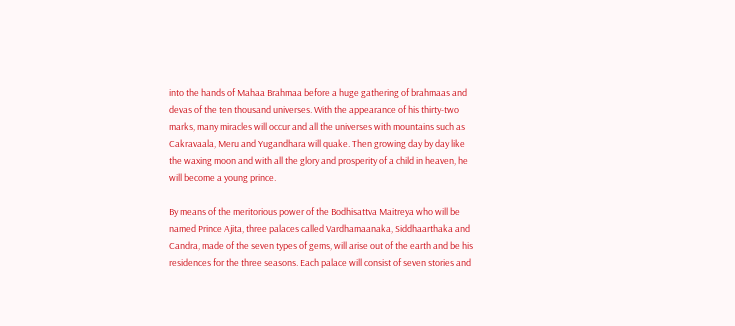into the hands of Mahaa Brahmaa before a huge gathering of brahmaas and devas of the ten thousand universes. With the appearance of his thirty-two marks, many miracles will occur and all the universes with mountains such as Cakravaala, Meru and Yugandhara will quake. Then growing day by day like the waxing moon and with all the glory and prosperity of a child in heaven, he will become a young prince.

By means of the meritorious power of the Bodhisattva Maitreya who will be named Prince Ajita, three palaces called Vardhamaanaka, Siddhaarthaka and Candra, made of the seven types of gems, will arise out of the earth and be his residences for the three seasons. Each palace will consist of seven stories and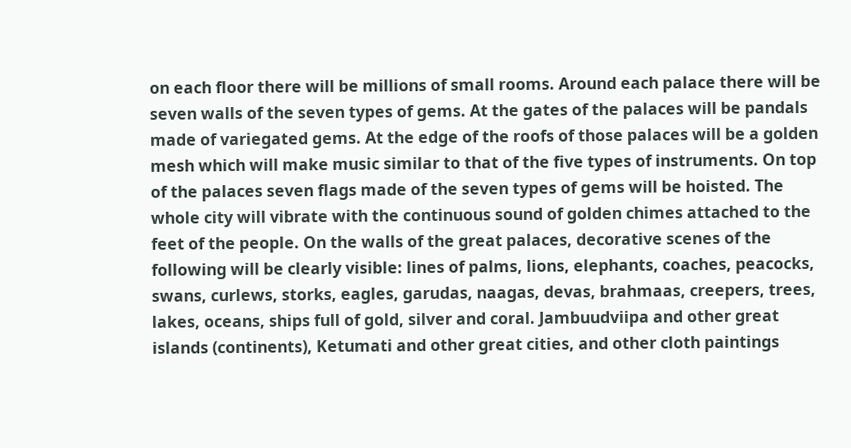on each floor there will be millions of small rooms. Around each palace there will be seven walls of the seven types of gems. At the gates of the palaces will be pandals made of variegated gems. At the edge of the roofs of those palaces will be a golden mesh which will make music similar to that of the five types of instruments. On top of the palaces seven flags made of the seven types of gems will be hoisted. The whole city will vibrate with the continuous sound of golden chimes attached to the feet of the people. On the walls of the great palaces, decorative scenes of the following will be clearly visible: lines of palms, lions, elephants, coaches, peacocks, swans, curlews, storks, eagles, garudas, naagas, devas, brahmaas, creepers, trees, lakes, oceans, ships full of gold, silver and coral. Jambuudviipa and other great islands (continents), Ketumati and other great cities, and other cloth paintings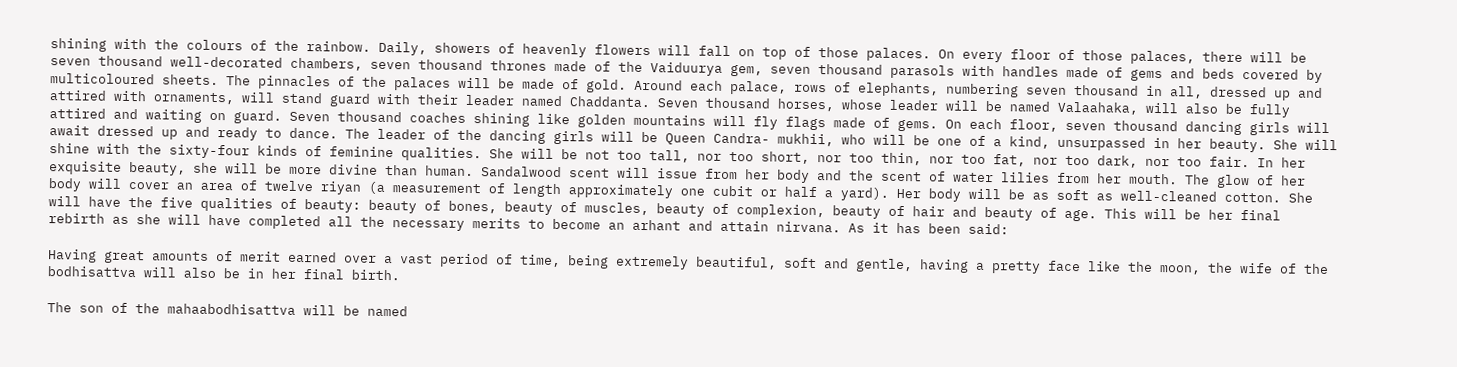shining with the colours of the rainbow. Daily, showers of heavenly flowers will fall on top of those palaces. On every floor of those palaces, there will be seven thousand well-decorated chambers, seven thousand thrones made of the Vaiduurya gem, seven thousand parasols with handles made of gems and beds covered by multicoloured sheets. The pinnacles of the palaces will be made of gold. Around each palace, rows of elephants, numbering seven thousand in all, dressed up and attired with ornaments, will stand guard with their leader named Chaddanta. Seven thousand horses, whose leader will be named Valaahaka, will also be fully attired and waiting on guard. Seven thousand coaches shining like golden mountains will fly flags made of gems. On each floor, seven thousand dancing girls will await dressed up and ready to dance. The leader of the dancing girls will be Queen Candra- mukhii, who will be one of a kind, unsurpassed in her beauty. She will shine with the sixty-four kinds of feminine qualities. She will be not too tall, nor too short, nor too thin, nor too fat, nor too dark, nor too fair. In her exquisite beauty, she will be more divine than human. Sandalwood scent will issue from her body and the scent of water lilies from her mouth. The glow of her body will cover an area of twelve riyan (a measurement of length approximately one cubit or half a yard). Her body will be as soft as well-cleaned cotton. She will have the five qualities of beauty: beauty of bones, beauty of muscles, beauty of complexion, beauty of hair and beauty of age. This will be her final rebirth as she will have completed all the necessary merits to become an arhant and attain nirvana. As it has been said:

Having great amounts of merit earned over a vast period of time, being extremely beautiful, soft and gentle, having a pretty face like the moon, the wife of the bodhisattva will also be in her final birth.

The son of the mahaabodhisattva will be named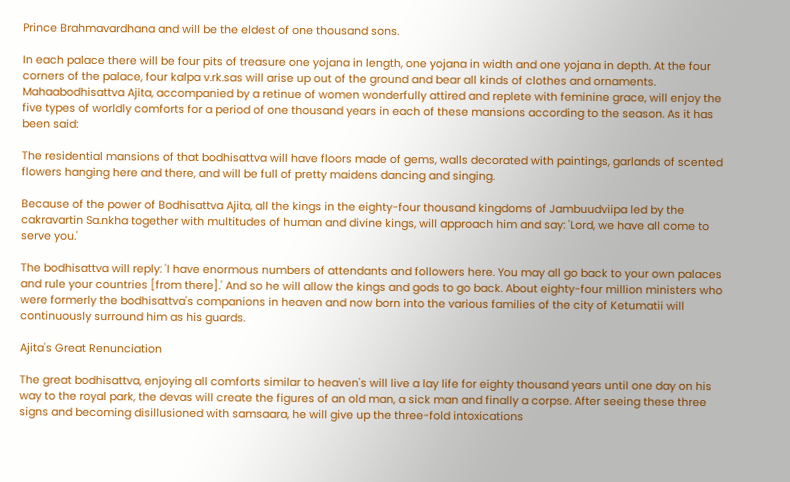Prince Brahmavardhana and will be the eldest of one thousand sons.

In each palace there will be four pits of treasure one yojana in length, one yojana in width and one yojana in depth. At the four corners of the palace, four kalpa v.rk.sas will arise up out of the ground and bear all kinds of clothes and ornaments. Mahaabodhisattva Ajita, accompanied by a retinue of women wonderfully attired and replete with feminine grace, will enjoy the five types of worldly comforts for a period of one thousand years in each of these mansions according to the season. As it has been said:

The residential mansions of that bodhisattva will have floors made of gems, walls decorated with paintings, garlands of scented flowers hanging here and there, and will be full of pretty maidens dancing and singing.

Because of the power of Bodhisattva Ajita, all the kings in the eighty-four thousand kingdoms of Jambuudviipa led by the cakravartin Sa.nkha together with multitudes of human and divine kings, will approach him and say: 'Lord, we have all come to serve you.'

The bodhisattva will reply: 'I have enormous numbers of attendants and followers here. You may all go back to your own palaces and rule your countries [from there].' And so he will allow the kings and gods to go back. About eighty-four million ministers who were formerly the bodhisattva's companions in heaven and now born into the various families of the city of Ketumatii will continuously surround him as his guards.

Ajita's Great Renunciation

The great bodhisattva, enjoying all comforts similar to heaven's will live a lay life for eighty thousand years until one day on his way to the royal park, the devas will create the figures of an old man, a sick man and finally a corpse. After seeing these three signs and becoming disillusioned with samsaara, he will give up the three-fold intoxications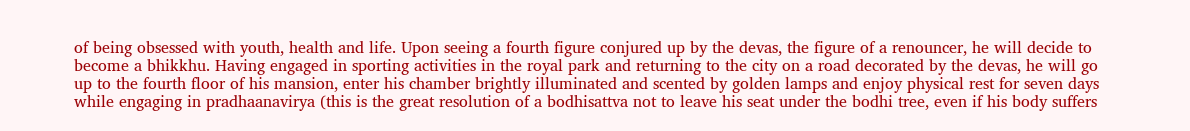of being obsessed with youth, health and life. Upon seeing a fourth figure conjured up by the devas, the figure of a renouncer, he will decide to become a bhikkhu. Having engaged in sporting activities in the royal park and returning to the city on a road decorated by the devas, he will go up to the fourth floor of his mansion, enter his chamber brightly illuminated and scented by golden lamps and enjoy physical rest for seven days while engaging in pradhaanavirya (this is the great resolution of a bodhisattva not to leave his seat under the bodhi tree, even if his body suffers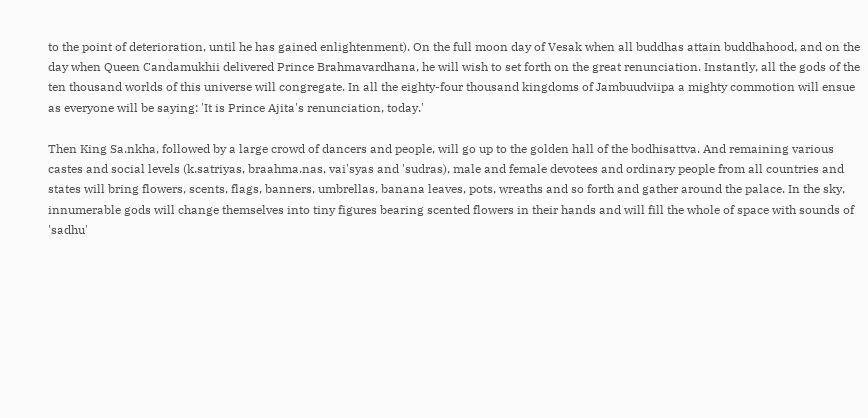to the point of deterioration, until he has gained enlightenment). On the full moon day of Vesak when all buddhas attain buddhahood, and on the day when Queen Candamukhii delivered Prince Brahmavardhana, he will wish to set forth on the great renunciation. Instantly, all the gods of the ten thousand worlds of this universe will congregate. In all the eighty-four thousand kingdoms of Jambuudviipa a mighty commotion will ensue as everyone will be saying: 'It is Prince Ajita's renunciation, today.'

Then King Sa.nkha, followed by a large crowd of dancers and people, will go up to the golden hall of the bodhisattva. And remaining various castes and social levels (k.satriyas, braahma.nas, vai'syas and 'sudras), male and female devotees and ordinary people from all countries and states will bring flowers, scents, flags, banners, umbrellas, banana leaves, pots, wreaths and so forth and gather around the palace. In the sky, innumerable gods will change themselves into tiny figures bearing scented flowers in their hands and will fill the whole of space with sounds of 'sadhu'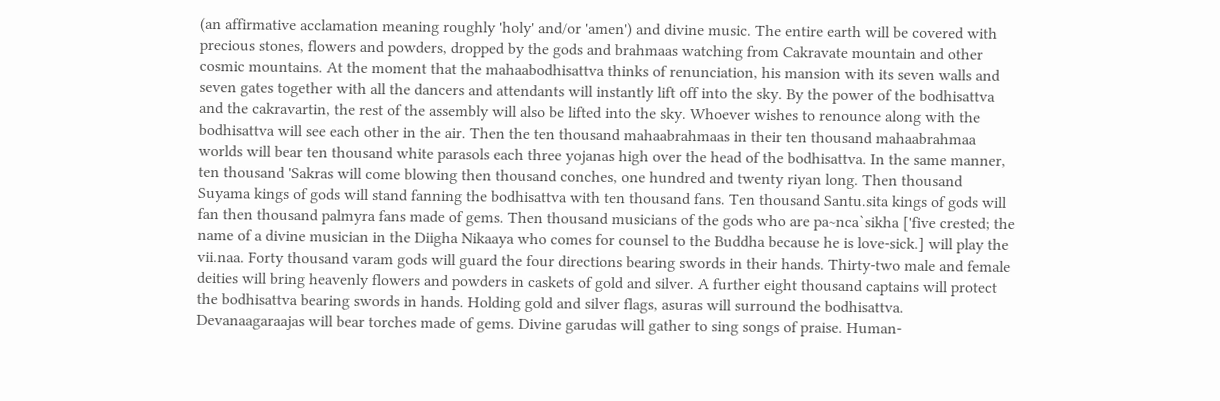(an affirmative acclamation meaning roughly 'holy' and/or 'amen') and divine music. The entire earth will be covered with precious stones, flowers and powders, dropped by the gods and brahmaas watching from Cakravate mountain and other cosmic mountains. At the moment that the mahaabodhisattva thinks of renunciation, his mansion with its seven walls and seven gates together with all the dancers and attendants will instantly lift off into the sky. By the power of the bodhisattva and the cakravartin, the rest of the assembly will also be lifted into the sky. Whoever wishes to renounce along with the bodhisattva will see each other in the air. Then the ten thousand mahaabrahmaas in their ten thousand mahaabrahmaa worlds will bear ten thousand white parasols each three yojanas high over the head of the bodhisattva. In the same manner, ten thousand 'Sakras will come blowing then thousand conches, one hundred and twenty riyan long. Then thousand Suyama kings of gods will stand fanning the bodhisattva with ten thousand fans. Ten thousand Santu.sita kings of gods will fan then thousand palmyra fans made of gems. Then thousand musicians of the gods who are pa~nca`sikha ['five crested; the name of a divine musician in the Diigha Nikaaya who comes for counsel to the Buddha because he is love-sick.] will play the vii.naa. Forty thousand varam gods will guard the four directions bearing swords in their hands. Thirty-two male and female deities will bring heavenly flowers and powders in caskets of gold and silver. A further eight thousand captains will protect the bodhisattva bearing swords in hands. Holding gold and silver flags, asuras will surround the bodhisattva. Devanaagaraajas will bear torches made of gems. Divine garudas will gather to sing songs of praise. Human-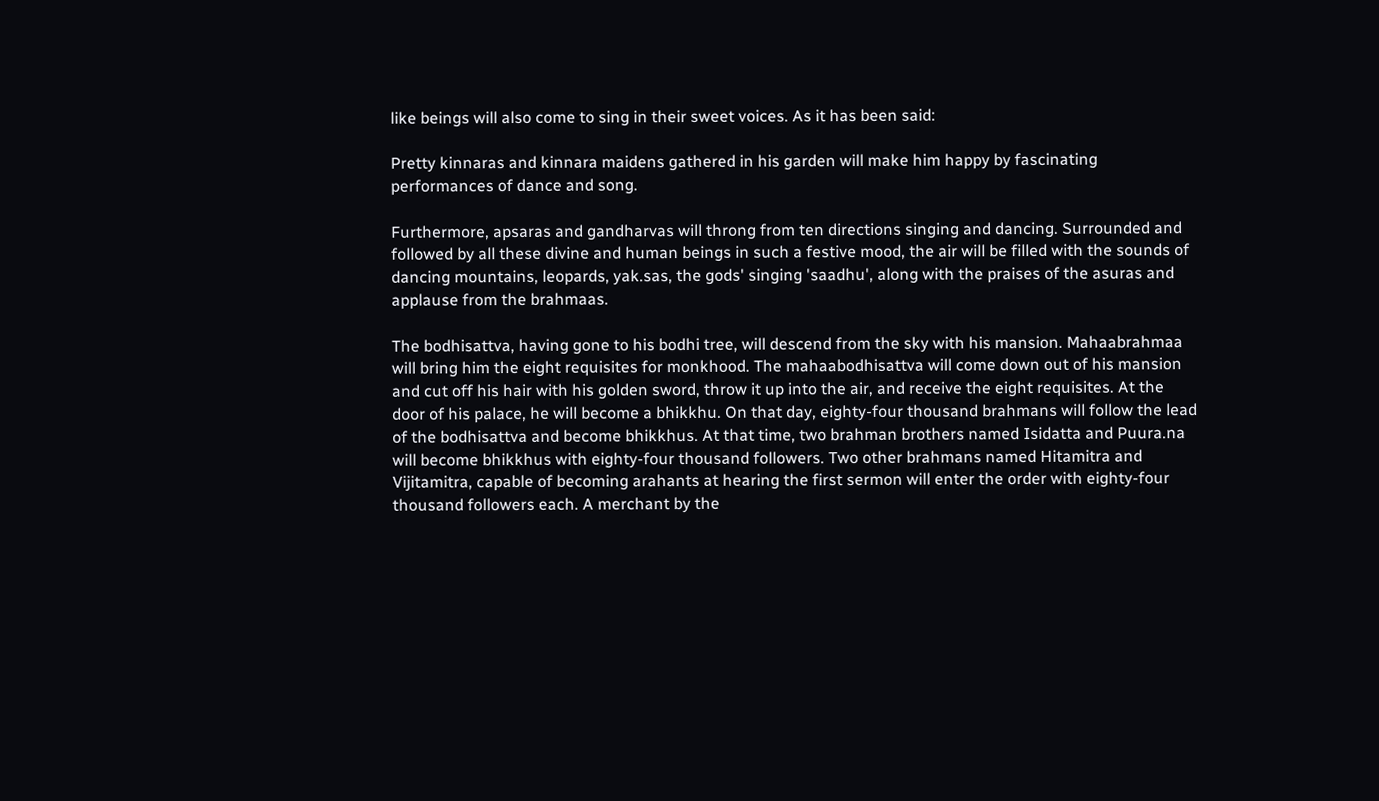like beings will also come to sing in their sweet voices. As it has been said:

Pretty kinnaras and kinnara maidens gathered in his garden will make him happy by fascinating performances of dance and song.

Furthermore, apsaras and gandharvas will throng from ten directions singing and dancing. Surrounded and followed by all these divine and human beings in such a festive mood, the air will be filled with the sounds of dancing mountains, leopards, yak.sas, the gods' singing 'saadhu', along with the praises of the asuras and applause from the brahmaas.

The bodhisattva, having gone to his bodhi tree, will descend from the sky with his mansion. Mahaabrahmaa will bring him the eight requisites for monkhood. The mahaabodhisattva will come down out of his mansion and cut off his hair with his golden sword, throw it up into the air, and receive the eight requisites. At the door of his palace, he will become a bhikkhu. On that day, eighty-four thousand brahmans will follow the lead of the bodhisattva and become bhikkhus. At that time, two brahman brothers named Isidatta and Puura.na will become bhikkhus with eighty-four thousand followers. Two other brahmans named Hitamitra and Vijitamitra, capable of becoming arahants at hearing the first sermon will enter the order with eighty-four thousand followers each. A merchant by the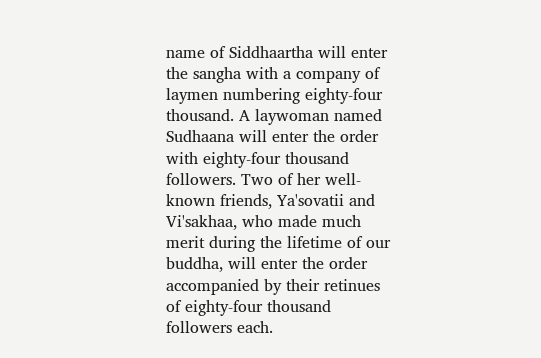name of Siddhaartha will enter the sangha with a company of laymen numbering eighty-four thousand. A laywoman named Sudhaana will enter the order with eighty-four thousand followers. Two of her well-known friends, Ya'sovatii and Vi'sakhaa, who made much merit during the lifetime of our buddha, will enter the order accompanied by their retinues of eighty-four thousand followers each.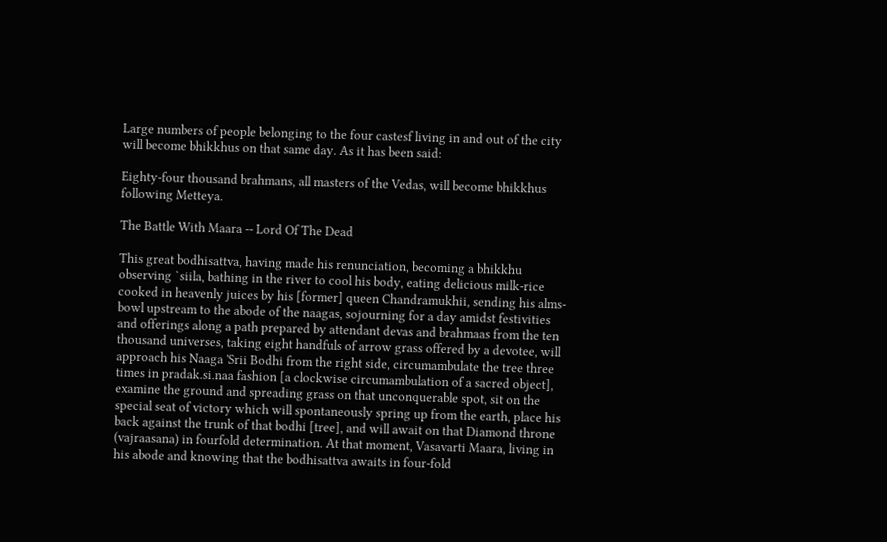Large numbers of people belonging to the four castesf living in and out of the city will become bhikkhus on that same day. As it has been said:

Eighty-four thousand brahmans, all masters of the Vedas, will become bhikkhus following Metteya.

The Battle With Maara -- Lord Of The Dead

This great bodhisattva, having made his renunciation, becoming a bhikkhu observing `siila, bathing in the river to cool his body, eating delicious milk-rice cooked in heavenly juices by his [former] queen Chandramukhii, sending his alms-bowl upstream to the abode of the naagas, sojourning for a day amidst festivities and offerings along a path prepared by attendant devas and brahmaas from the ten thousand universes, taking eight handfuls of arrow grass offered by a devotee, will approach his Naaga 'Srii Bodhi from the right side, circumambulate the tree three times in pradak.si.naa fashion [a clockwise circumambulation of a sacred object], examine the ground and spreading grass on that unconquerable spot, sit on the special seat of victory which will spontaneously spring up from the earth, place his back against the trunk of that bodhi [tree], and will await on that Diamond throne (vajraasana) in fourfold determination. At that moment, Vasavarti Maara, living in his abode and knowing that the bodhisattva awaits in four-fold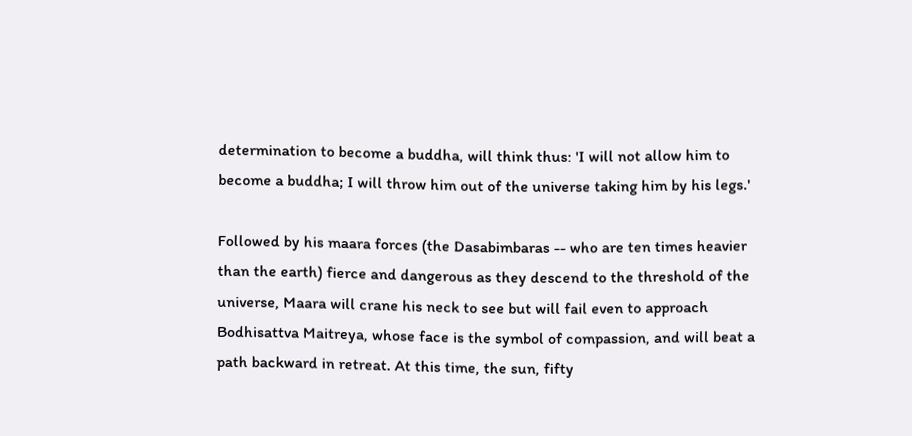determination to become a buddha, will think thus: 'I will not allow him to become a buddha; I will throw him out of the universe taking him by his legs.'

Followed by his maara forces (the Dasabimbaras -- who are ten times heavier than the earth) fierce and dangerous as they descend to the threshold of the universe, Maara will crane his neck to see but will fail even to approach Bodhisattva Maitreya, whose face is the symbol of compassion, and will beat a path backward in retreat. At this time, the sun, fifty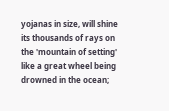yojanas in size, will shine its thousands of rays on the 'mountain of setting' like a great wheel being drowned in the ocean;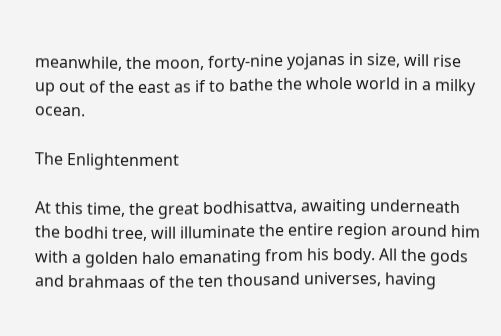meanwhile, the moon, forty-nine yojanas in size, will rise up out of the east as if to bathe the whole world in a milky ocean.

The Enlightenment

At this time, the great bodhisattva, awaiting underneath the bodhi tree, will illuminate the entire region around him with a golden halo emanating from his body. All the gods and brahmaas of the ten thousand universes, having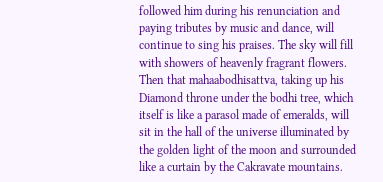followed him during his renunciation and paying tributes by music and dance, will continue to sing his praises. The sky will fill with showers of heavenly fragrant flowers. Then that mahaabodhisattva, taking up his Diamond throne under the bodhi tree, which itself is like a parasol made of emeralds, will sit in the hall of the universe illuminated by the golden light of the moon and surrounded like a curtain by the Cakravate mountains.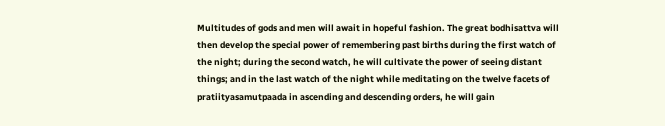Multitudes of gods and men will await in hopeful fashion. The great bodhisattva will then develop the special power of remembering past births during the first watch of the night; during the second watch, he will cultivate the power of seeing distant things; and in the last watch of the night while meditating on the twelve facets of pratiityasamutpaada in ascending and descending orders, he will gain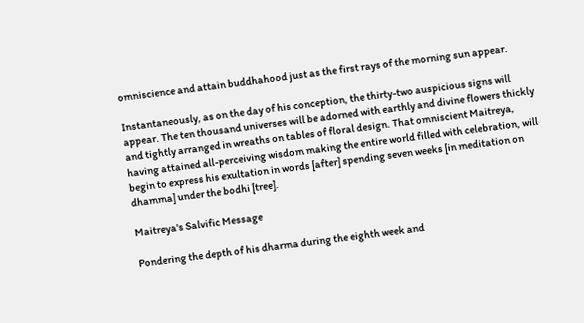omniscience and attain buddhahood just as the first rays of the morning sun appear.

Instantaneously, as on the day of his conception, the thirty-two auspicious signs will appear. The ten thousand universes will be adorned with earthly and divine flowers thickly and tightly arranged in wreaths on tables of floral design. That omniscient Maitreya, having attained all-perceiving wisdom making the entire world filled with celebration, will begin to express his exultation in words [after] spending seven weeks [in meditation on dhamma] under the bodhi [tree].

Maitreya's Salvific Message

Pondering the depth of his dharma during the eighth week and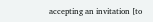accepting an invitation [to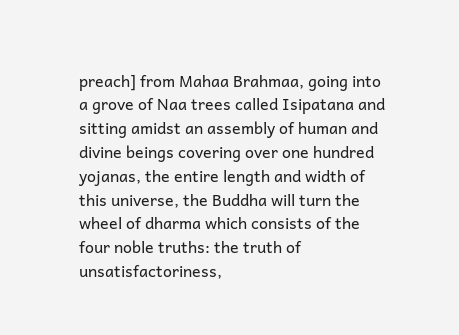preach] from Mahaa Brahmaa, going into a grove of Naa trees called Isipatana and sitting amidst an assembly of human and divine beings covering over one hundred yojanas, the entire length and width of this universe, the Buddha will turn the wheel of dharma which consists of the four noble truths: the truth of unsatisfactoriness,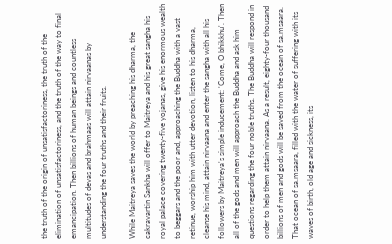the truth of the origin of unsatisfactoriness, the truth of the elimination of unsatisfactoriness, and the truth of the way to final emancipation. Then billions of human beings and countless multitudes of devas and brahmaas will attain nirvaanas by understanding the four truths and their fruits.

While Maitreya saves the world by preaching his dharma, the cakravartin Sankha will offer to Maitreya and his great sangha his royal palace covering twenty-five yojanas, give his enormous wealth to beggars and the poor and, approaching the Buddha with a vast retinue, worship him with utter devotion, listen to his dharma, cleanse his mind, attain nirvaana and enter the sangha with all his followers by Maitreya's simple inducement: 'Come, O bhikkhu'. Then all of the gods and men will approach the Buddha and ask him questions regarding the four noble truths. The Buddha will respond in order to help them attain nirvaana. As a result, eighty-four thousand billions of men and gods will be saved from the ocean of sa.msaara. That ocean of sa.msaara, filled with the water of suffering with its waves of birth, old age and sickness, its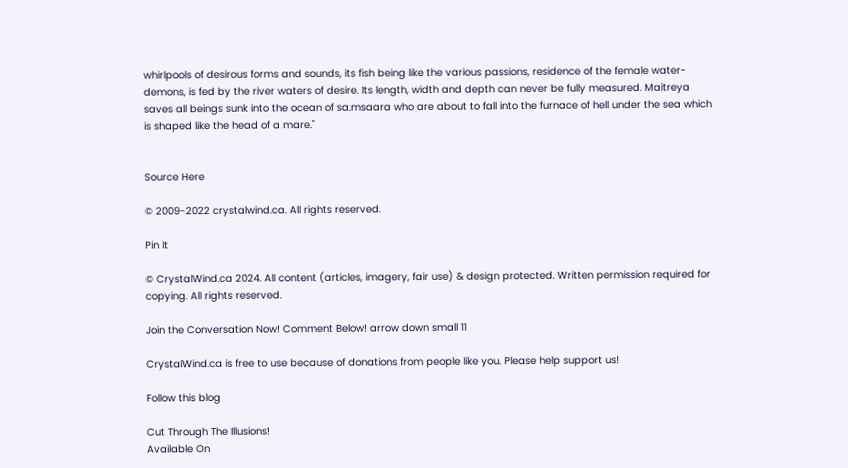whirlpools of desirous forms and sounds, its fish being like the various passions, residence of the female water-demons, is fed by the river waters of desire. Its length, width and depth can never be fully measured. Maitreya saves all beings sunk into the ocean of sa.msaara who are about to fall into the furnace of hell under the sea which is shaped like the head of a mare."


Source Here

© 2009-2022 crystalwind.ca. All rights reserved.

Pin It

© CrystalWind.ca 2024. All content (articles, imagery, fair use) & design protected. Written permission required for copying. All rights reserved.

Join the Conversation Now! Comment Below! arrow down small 11

CrystalWind.ca is free to use because of donations from people like you. Please help support us!

Follow this blog

Cut Through The Illusions!
Available On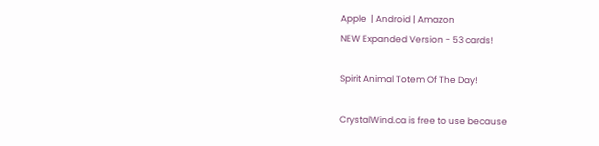Apple  | Android | Amazon
NEW Expanded Version - 53 cards!

Spirit Animal Totem Of The Day!

CrystalWind.ca is free to use because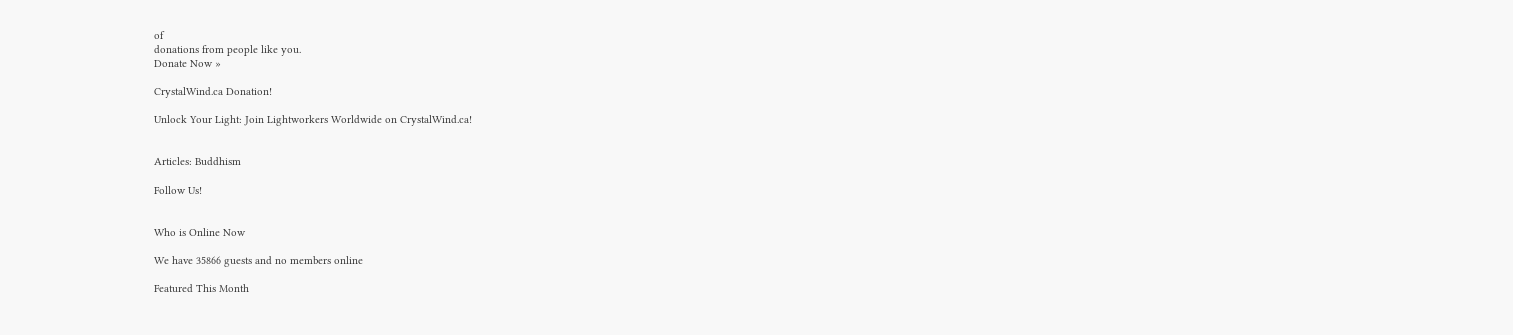of
donations from people like you.
Donate Now »

CrystalWind.ca Donation!

Unlock Your Light: Join Lightworkers Worldwide on CrystalWind.ca!


Articles: Buddhism

Follow Us!


Who is Online Now

We have 35866 guests and no members online

Featured This Month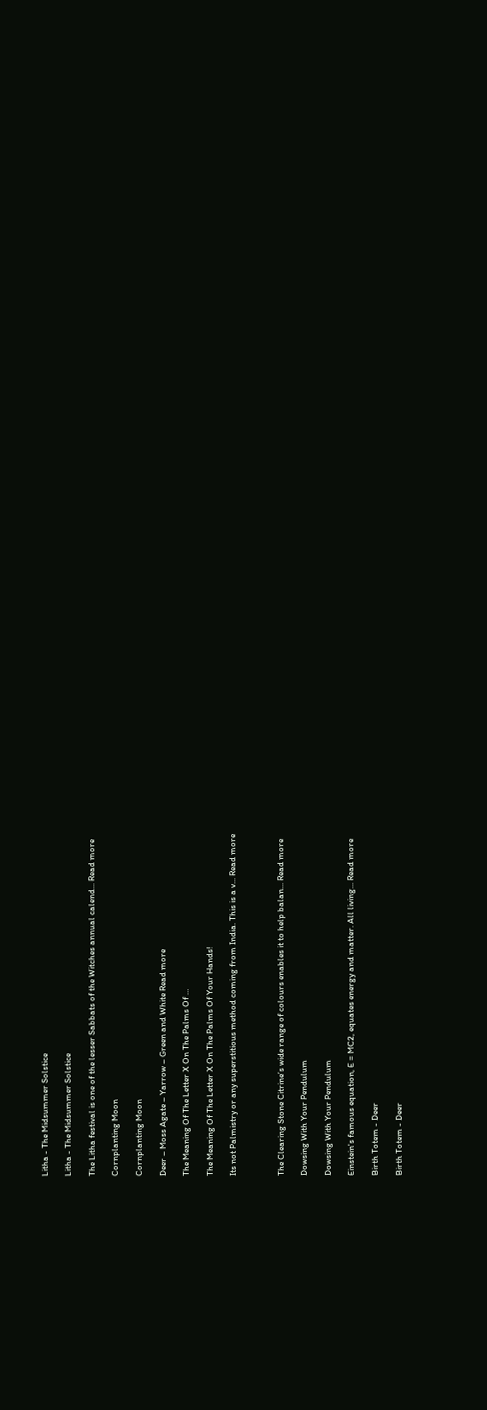Litha - The Midsummer Solstice

Litha - The Midsummer Solstice

The Litha festival is one of the lesser Sabbats of the Witches annual calend... Read more

Cornplanting Moon

Cornplanting Moon

Deer – Moss Agate – Yarrow – Green and White Read more

The Meaning Of The Letter X On The Palms Of …

The Meaning Of The Letter X On The Palms Of Your Hands!

Its not Palmistry or any superstitious method coming from India. This is a v... Read more



The Clearing Stone Citrine’s wide range of colours enables it to help balan... Read more

Dowsing With Your Pendulum

Dowsing With Your Pendulum

Einstein's famous equation, E = MC2, equates energy and matter. All living... Read more

Birth Totem - Deer

Birth Totem - Deer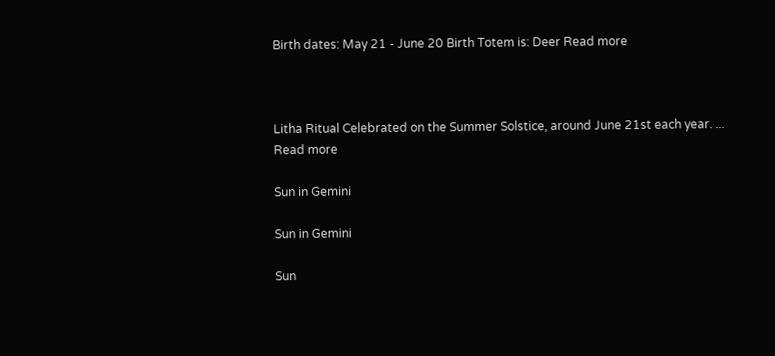Birth dates: May 21 - June 20 Birth Totem is: Deer Read more



Litha Ritual Celebrated on the Summer Solstice, around June 21st each year. ... Read more

Sun in Gemini

Sun in Gemini

Sun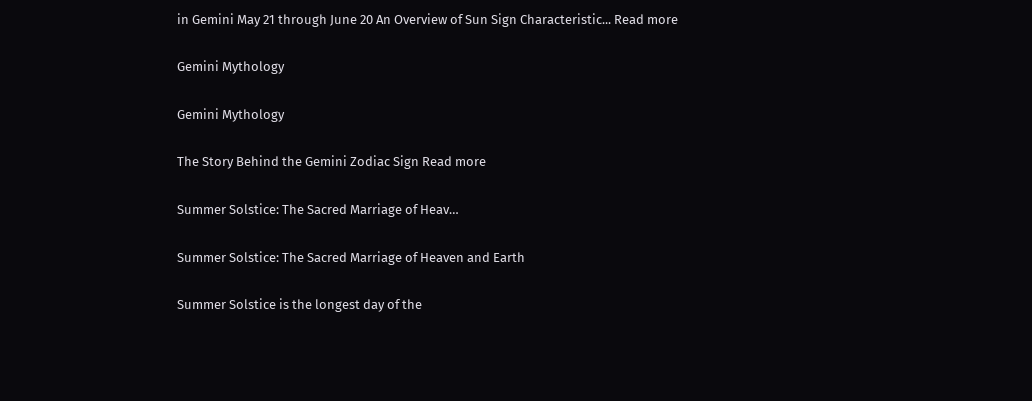in Gemini May 21 through June 20 An Overview of Sun Sign Characteristic... Read more

Gemini Mythology

Gemini Mythology

The Story Behind the Gemini Zodiac Sign Read more

Summer Solstice: The Sacred Marriage of Heav…

Summer Solstice: The Sacred Marriage of Heaven and Earth

Summer Solstice is the longest day of the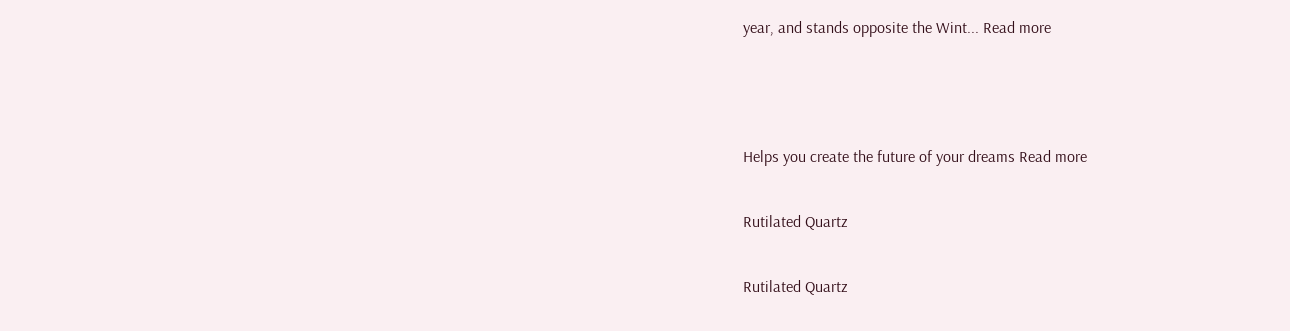year, and stands opposite the Wint... Read more



Helps you create the future of your dreams Read more

Rutilated Quartz

Rutilated Quartz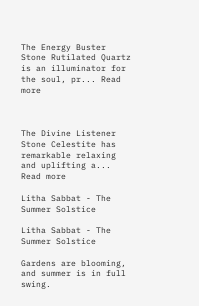The Energy Buster Stone Rutilated Quartz is an illuminator for the soul, pr... Read more



The Divine Listener Stone Celestite has remarkable relaxing and uplifting a... Read more

Litha Sabbat - The Summer Solstice

Litha Sabbat - The Summer Solstice

Gardens are blooming, and summer is in full swing.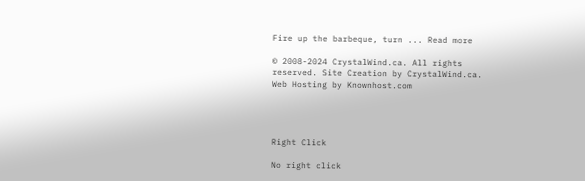Fire up the barbeque, turn ... Read more

© 2008-2024 CrystalWind.ca. All rights reserved. Site Creation by CrystalWind.ca.
Web Hosting by Knownhost.com




Right Click

No right click